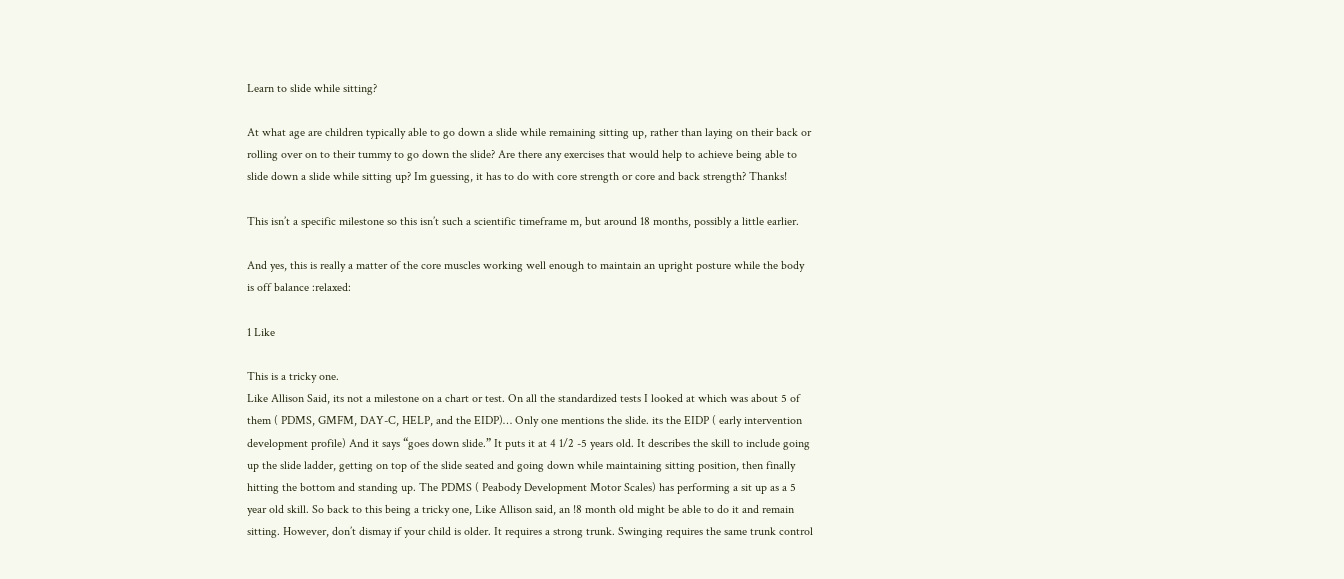Learn to slide while sitting?

At what age are children typically able to go down a slide while remaining sitting up, rather than laying on their back or rolling over on to their tummy to go down the slide? Are there any exercises that would help to achieve being able to slide down a slide while sitting up? Im guessing, it has to do with core strength or core and back strength? Thanks!

This isn’t a specific milestone so this isn’t such a scientific timeframe m, but around 18 months, possibly a little earlier.

And yes, this is really a matter of the core muscles working well enough to maintain an upright posture while the body is off balance :relaxed:

1 Like

This is a tricky one.
Like Allison Said, its not a milestone on a chart or test. On all the standardized tests I looked at which was about 5 of them ( PDMS, GMFM, DAY-C, HELP, and the EIDP)… Only one mentions the slide. its the EIDP ( early intervention development profile) And it says “goes down slide.” It puts it at 4 1/2 -5 years old. It describes the skill to include going up the slide ladder, getting on top of the slide seated and going down while maintaining sitting position, then finally hitting the bottom and standing up. The PDMS ( Peabody Development Motor Scales) has performing a sit up as a 5 year old skill. So back to this being a tricky one, Like Allison said, an !8 month old might be able to do it and remain sitting. However, don’t dismay if your child is older. It requires a strong trunk. Swinging requires the same trunk control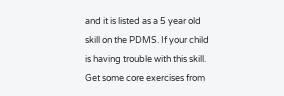and it is listed as a 5 year old skill on the PDMS. If your child is having trouble with this skill. Get some core exercises from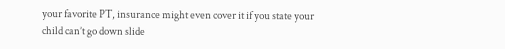your favorite PT, insurance might even cover it if you state your child can’t go down slide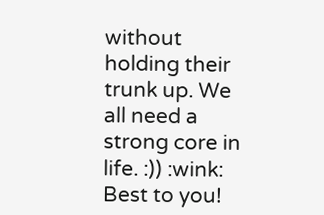without holding their trunk up. We all need a strong core in life. :)) :wink:
Best to you!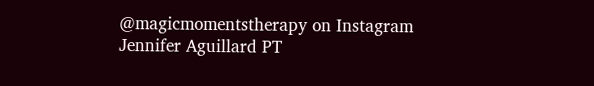@magicmomentstherapy on Instagram
Jennifer Aguillard PT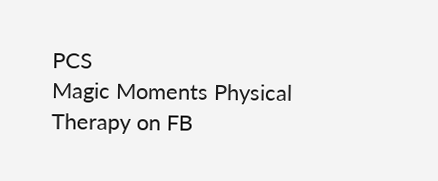PCS
Magic Moments Physical Therapy on FB